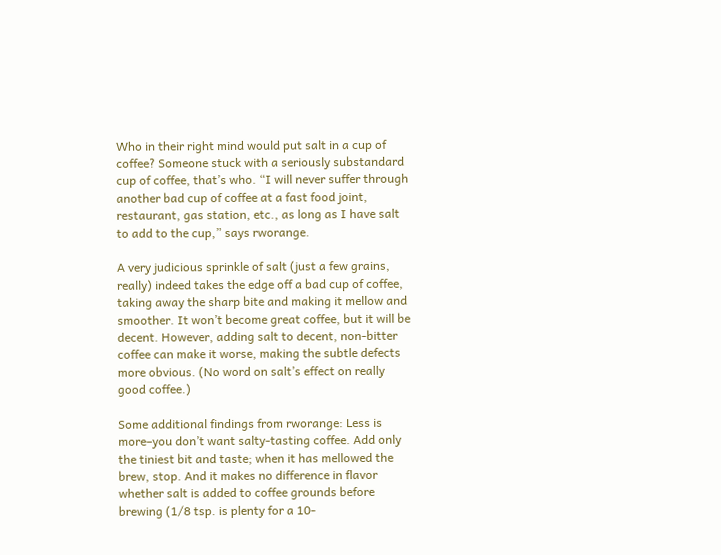Who in their right mind would put salt in a cup of coffee? Someone stuck with a seriously substandard cup of coffee, that’s who. “I will never suffer through another bad cup of coffee at a fast food joint, restaurant, gas station, etc., as long as I have salt to add to the cup,” says rworange.

A very judicious sprinkle of salt (just a few grains, really) indeed takes the edge off a bad cup of coffee, taking away the sharp bite and making it mellow and smoother. It won’t become great coffee, but it will be decent. However, adding salt to decent, non-bitter coffee can make it worse, making the subtle defects more obvious. (No word on salt’s effect on really good coffee.)

Some additional findings from rworange: Less is more–you don’t want salty-tasting coffee. Add only the tiniest bit and taste; when it has mellowed the brew, stop. And it makes no difference in flavor whether salt is added to coffee grounds before brewing (1/8 tsp. is plenty for a 10-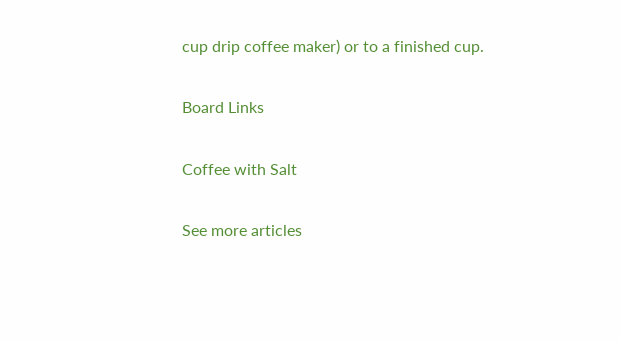cup drip coffee maker) or to a finished cup.

Board Links

Coffee with Salt

See more articles